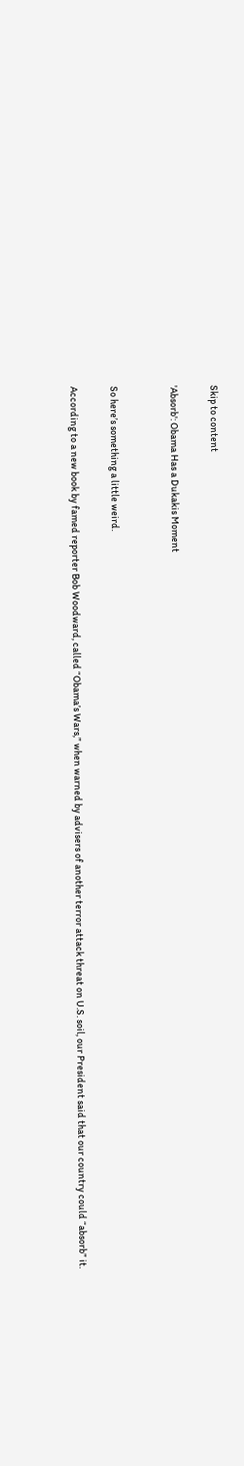Skip to content

'Absorb': Obama Has a Dukakis Moment


So here’s something a little weird.

According to a new book by famed reporter Bob Woodward, called “Obama’s Wars,” when warned by advisers of another terror attack threat on U.S. soil, our President said that our country could “absorb” it.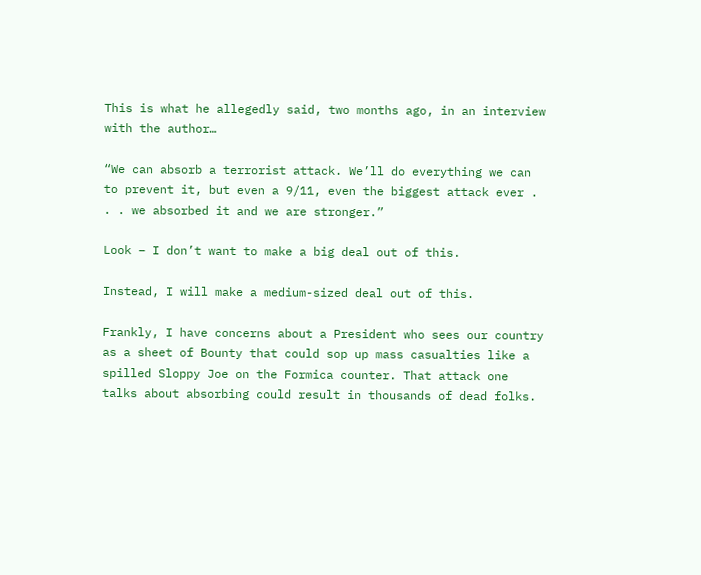This is what he allegedly said, two months ago, in an interview with the author…

“We can absorb a terrorist attack. We’ll do everything we can to prevent it, but even a 9/11, even the biggest attack ever . . . we absorbed it and we are stronger.”

Look – I don’t want to make a big deal out of this.

Instead, I will make a medium-sized deal out of this.

Frankly, I have concerns about a President who sees our country as a sheet of Bounty that could sop up mass casualties like a spilled Sloppy Joe on the Formica counter. That attack one talks about absorbing could result in thousands of dead folks.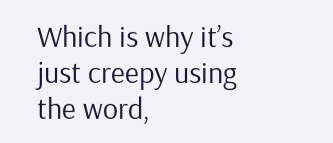Which is why it’s just creepy using the word,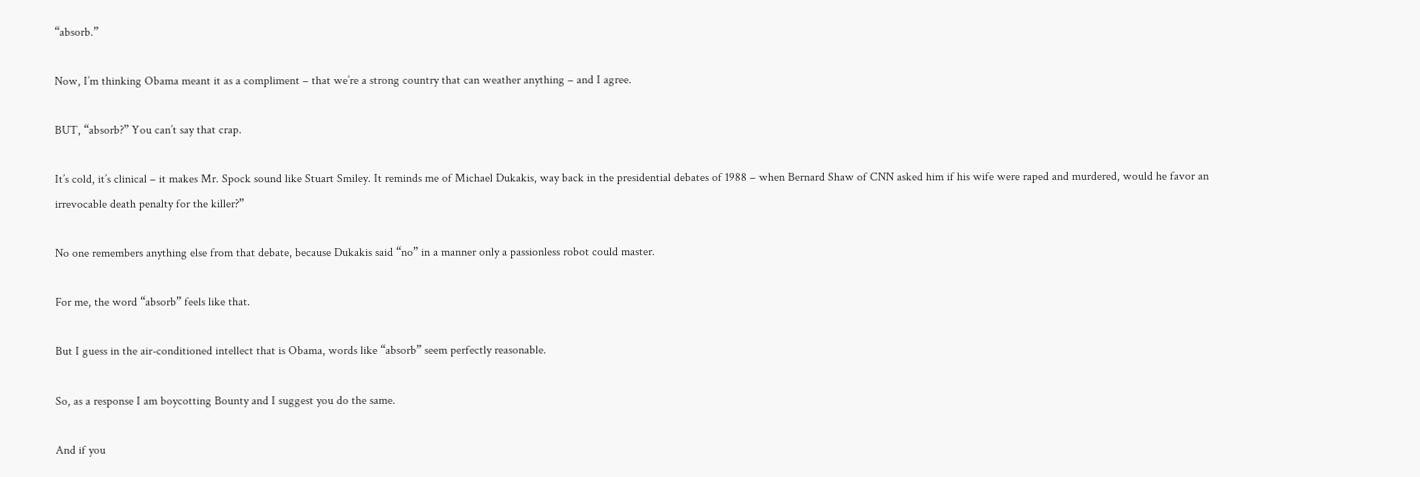“absorb.”

Now, I’m thinking Obama meant it as a compliment – that we’re a strong country that can weather anything – and I agree.

BUT, “absorb?” You can’t say that crap.

It’s cold, it’s clinical – it makes Mr. Spock sound like Stuart Smiley. It reminds me of Michael Dukakis, way back in the presidential debates of 1988 – when Bernard Shaw of CNN asked him if his wife were raped and murdered, would he favor an irrevocable death penalty for the killer?”

No one remembers anything else from that debate, because Dukakis said “no” in a manner only a passionless robot could master.

For me, the word “absorb” feels like that.

But I guess in the air-conditioned intellect that is Obama, words like “absorb” seem perfectly reasonable.

So, as a response I am boycotting Bounty and I suggest you do the same.

And if you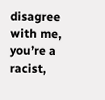disagree with me, you’re a racist,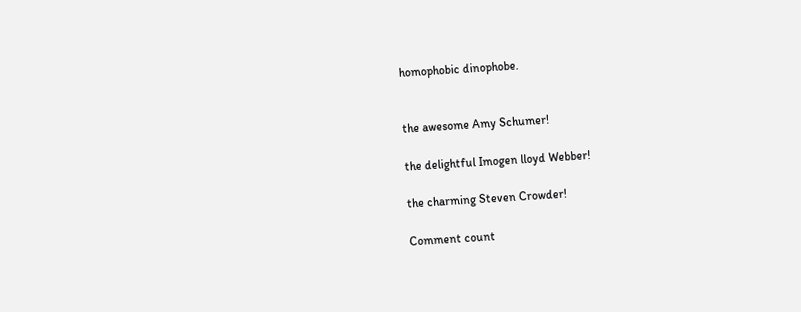homophobic dinophobe.


the awesome Amy Schumer!

the delightful Imogen lloyd Webber!

the charming Steven Crowder!

Comment count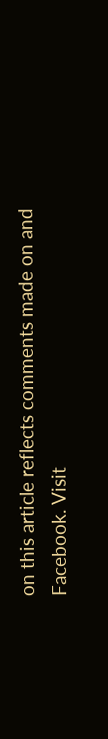on this article reflects comments made on and Facebook. Visit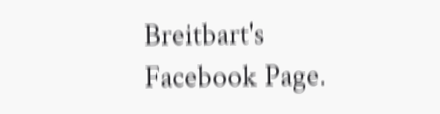Breitbart's Facebook Page.